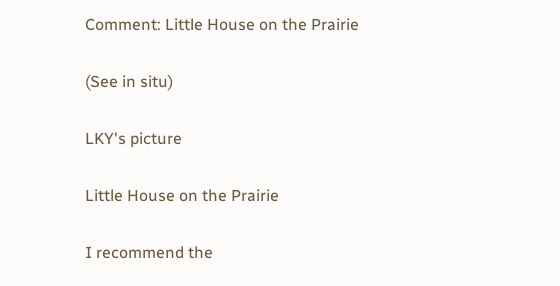Comment: Little House on the Prairie

(See in situ)

LKY's picture

Little House on the Prairie

I recommend the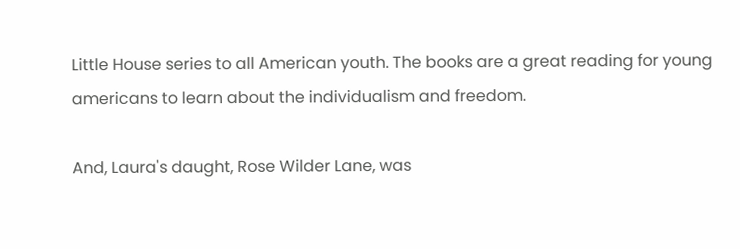Little House series to all American youth. The books are a great reading for young americans to learn about the individualism and freedom.

And, Laura's daught, Rose Wilder Lane, was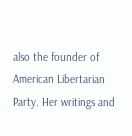also the founder of American Libertarian Party. Her writings and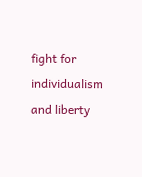fight for individualism and liberty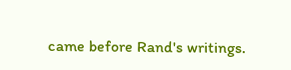came before Rand's writings.